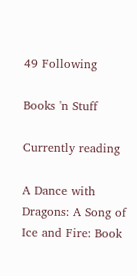49 Following

Books 'n Stuff

Currently reading

A Dance with Dragons: A Song of Ice and Fire: Book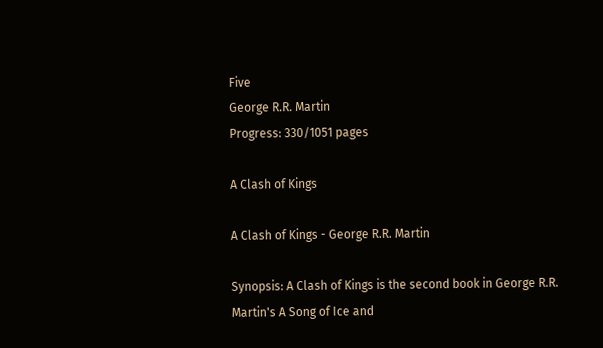Five
George R.R. Martin
Progress: 330/1051 pages

A Clash of Kings

A Clash of Kings - George R.R. Martin

Synopsis: A Clash of Kings is the second book in George R.R. Martin's A Song of Ice and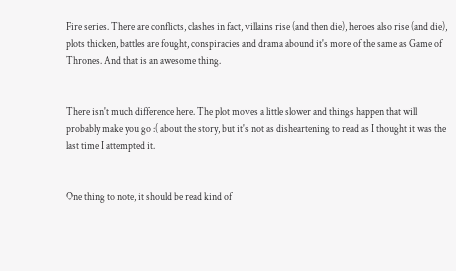Fire series. There are conflicts, clashes in fact, villains rise (and then die), heroes also rise (and die), plots thicken, battles are fought, conspiracies and drama abound it's more of the same as Game of Thrones. And that is an awesome thing.


There isn't much difference here. The plot moves a little slower and things happen that will probably make you go :( about the story, but it's not as disheartening to read as I thought it was the last time I attempted it.


One thing to note, it should be read kind of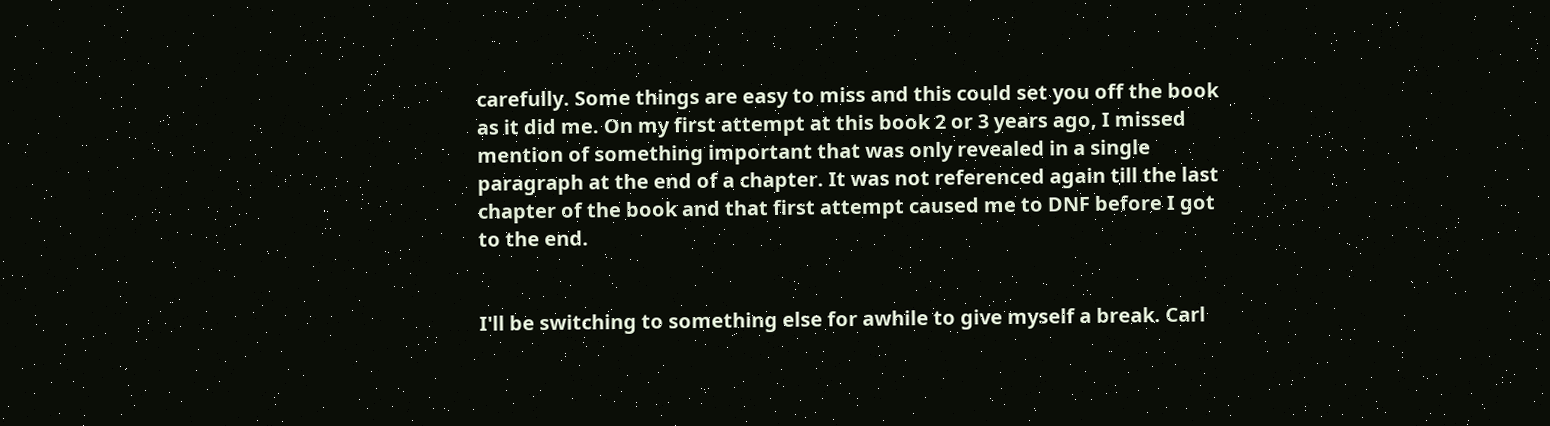carefully. Some things are easy to miss and this could set you off the book as it did me. On my first attempt at this book 2 or 3 years ago, I missed mention of something important that was only revealed in a single paragraph at the end of a chapter. It was not referenced again till the last chapter of the book and that first attempt caused me to DNF before I got to the end.


I'll be switching to something else for awhile to give myself a break. Carl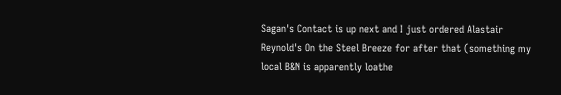Sagan's Contact is up next and I just ordered Alastair Reynold's On the Steel Breeze for after that (something my local B&N is apparently loathe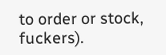to order or stock, fuckers).